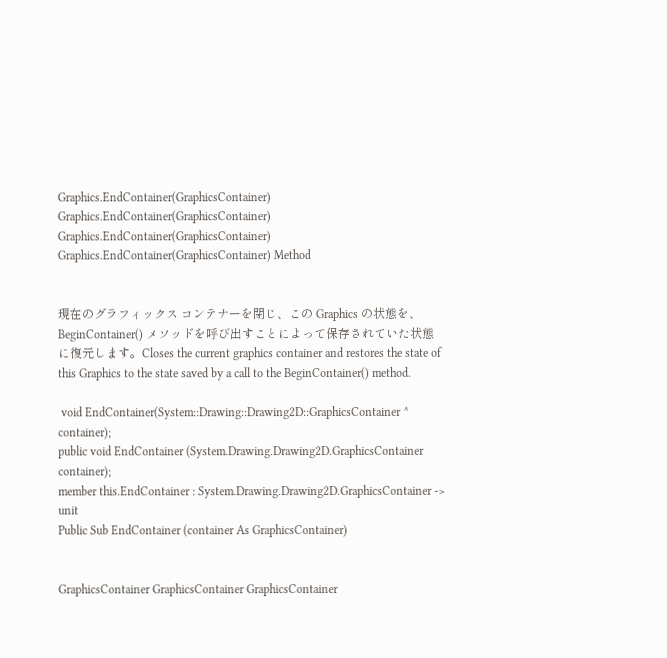Graphics.EndContainer(GraphicsContainer) Graphics.EndContainer(GraphicsContainer) Graphics.EndContainer(GraphicsContainer) Graphics.EndContainer(GraphicsContainer) Method


現在のグラフィックス コンテナーを閉じ、この Graphics の状態を、BeginContainer() メソッドを呼び出すことによって保存されていた状態に復元します。Closes the current graphics container and restores the state of this Graphics to the state saved by a call to the BeginContainer() method.

 void EndContainer(System::Drawing::Drawing2D::GraphicsContainer ^ container);
public void EndContainer (System.Drawing.Drawing2D.GraphicsContainer container);
member this.EndContainer : System.Drawing.Drawing2D.GraphicsContainer -> unit
Public Sub EndContainer (container As GraphicsContainer)


GraphicsContainer GraphicsContainer GraphicsContainer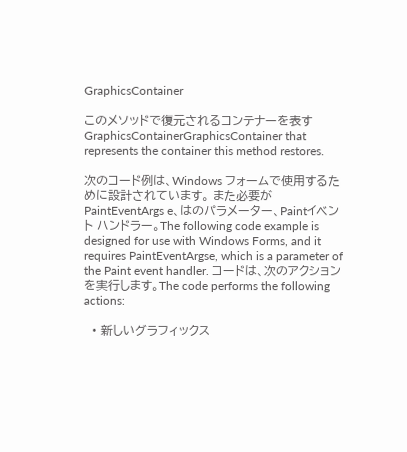GraphicsContainer

このメソッドで復元されるコンテナーを表す GraphicsContainerGraphicsContainer that represents the container this method restores.

次のコード例は、Windows フォームで使用するために設計されています。 また必要がPaintEventArgs e、はのパラメーター、Paintイベント ハンドラー。The following code example is designed for use with Windows Forms, and it requires PaintEventArgse, which is a parameter of the Paint event handler. コードは、次のアクションを実行します。The code performs the following actions:

  • 新しいグラフィックス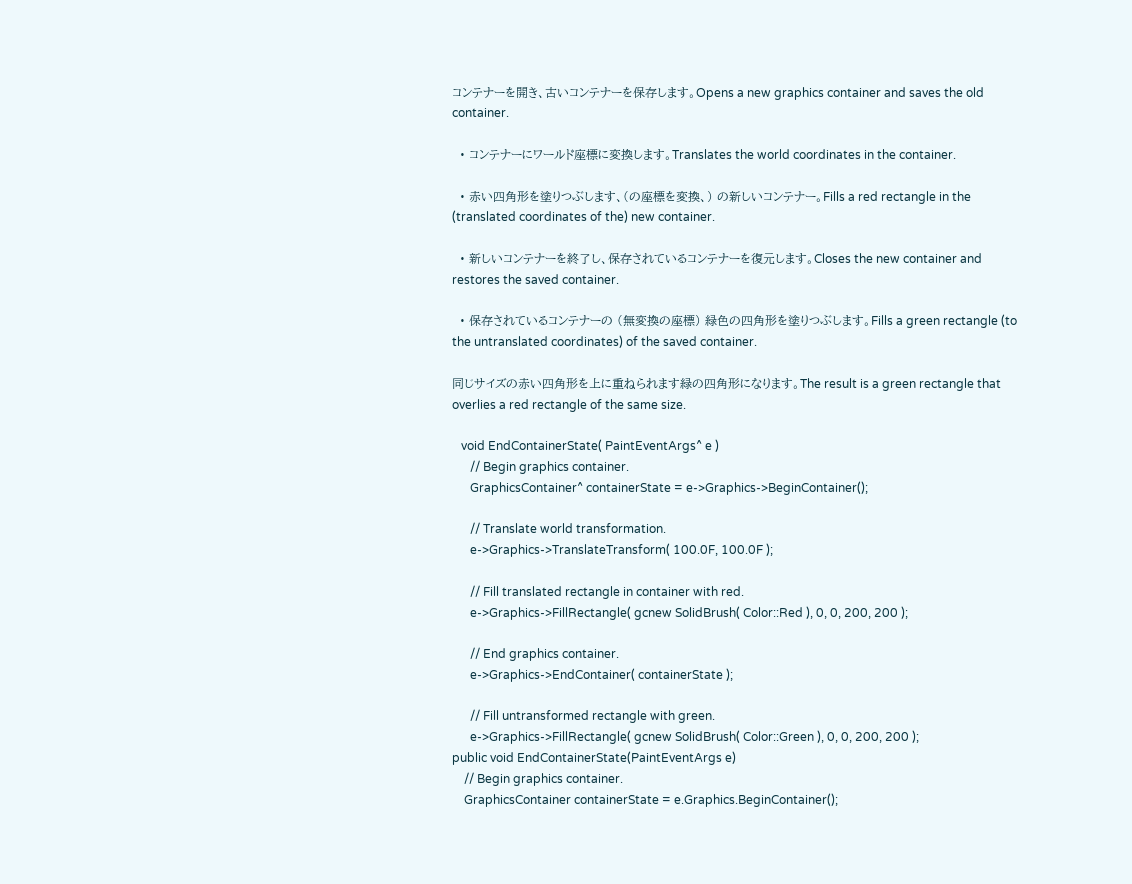コンテナーを開き、古いコンテナーを保存します。Opens a new graphics container and saves the old container.

  • コンテナーにワールド座標に変換します。Translates the world coordinates in the container.

  • 赤い四角形を塗りつぶします、(の座標を変換、) の新しいコンテナー。Fills a red rectangle in the (translated coordinates of the) new container.

  • 新しいコンテナーを終了し、保存されているコンテナーを復元します。Closes the new container and restores the saved container.

  • 保存されているコンテナーの (無変換の座標) 緑色の四角形を塗りつぶします。Fills a green rectangle (to the untranslated coordinates) of the saved container.

同じサイズの赤い四角形を上に重ねられます緑の四角形になります。The result is a green rectangle that overlies a red rectangle of the same size.

   void EndContainerState( PaintEventArgs^ e )
      // Begin graphics container.
      GraphicsContainer^ containerState = e->Graphics->BeginContainer();

      // Translate world transformation.
      e->Graphics->TranslateTransform( 100.0F, 100.0F );

      // Fill translated rectangle in container with red.
      e->Graphics->FillRectangle( gcnew SolidBrush( Color::Red ), 0, 0, 200, 200 );

      // End graphics container.
      e->Graphics->EndContainer( containerState );

      // Fill untransformed rectangle with green.
      e->Graphics->FillRectangle( gcnew SolidBrush( Color::Green ), 0, 0, 200, 200 );
public void EndContainerState(PaintEventArgs e)
    // Begin graphics container.
    GraphicsContainer containerState = e.Graphics.BeginContainer();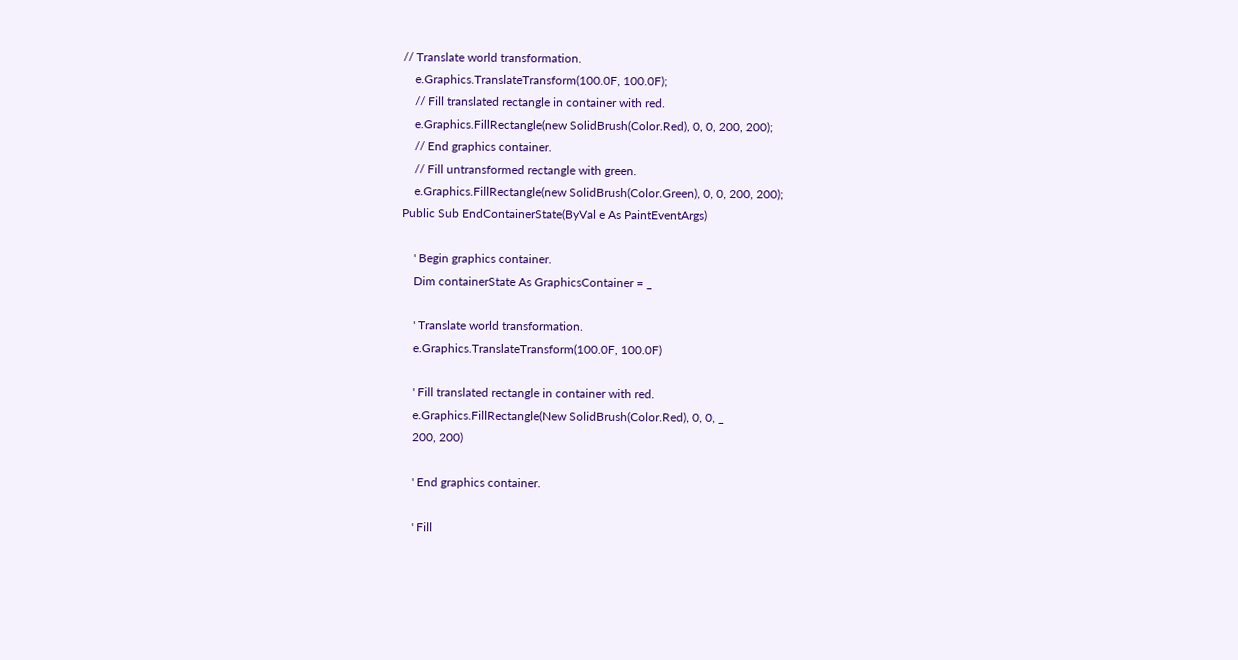// Translate world transformation.
    e.Graphics.TranslateTransform(100.0F, 100.0F);
    // Fill translated rectangle in container with red.
    e.Graphics.FillRectangle(new SolidBrush(Color.Red), 0, 0, 200, 200);
    // End graphics container.
    // Fill untransformed rectangle with green.
    e.Graphics.FillRectangle(new SolidBrush(Color.Green), 0, 0, 200, 200);
Public Sub EndContainerState(ByVal e As PaintEventArgs)

    ' Begin graphics container.
    Dim containerState As GraphicsContainer = _

    ' Translate world transformation.
    e.Graphics.TranslateTransform(100.0F, 100.0F)

    ' Fill translated rectangle in container with red.
    e.Graphics.FillRectangle(New SolidBrush(Color.Red), 0, 0, _
    200, 200)

    ' End graphics container.

    ' Fill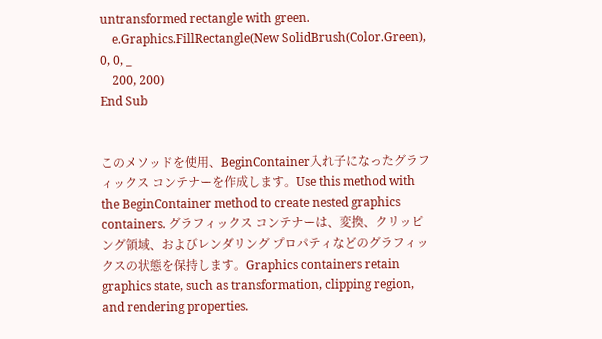untransformed rectangle with green.
    e.Graphics.FillRectangle(New SolidBrush(Color.Green), 0, 0, _
    200, 200)
End Sub


このメソッドを使用、BeginContainer入れ子になったグラフィックス コンテナーを作成します。Use this method with the BeginContainer method to create nested graphics containers. グラフィックス コンテナーは、変換、クリッピング領域、およびレンダリング プロパティなどのグラフィックスの状態を保持します。Graphics containers retain graphics state, such as transformation, clipping region, and rendering properties.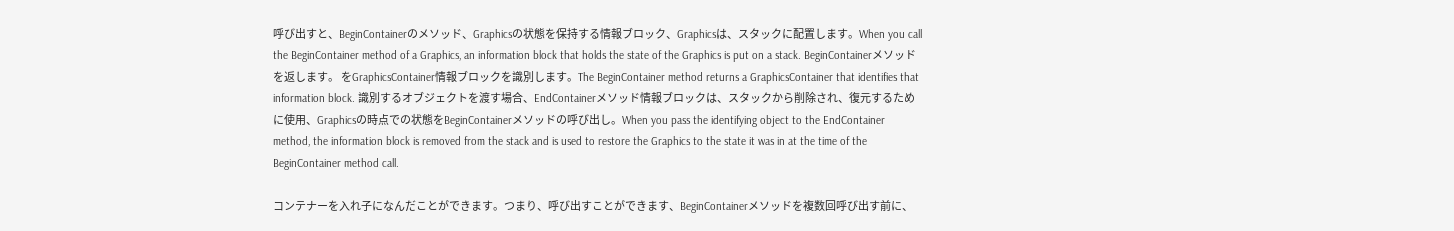呼び出すと、BeginContainerのメソッド、Graphicsの状態を保持する情報ブロック、Graphicsは、スタックに配置します。When you call the BeginContainer method of a Graphics, an information block that holds the state of the Graphics is put on a stack. BeginContainerメソッドを返します。 をGraphicsContainer情報ブロックを識別します。The BeginContainer method returns a GraphicsContainer that identifies that information block. 識別するオブジェクトを渡す場合、EndContainerメソッド情報ブロックは、スタックから削除され、復元するために使用、Graphicsの時点での状態をBeginContainerメソッドの呼び出し。When you pass the identifying object to the EndContainer method, the information block is removed from the stack and is used to restore the Graphics to the state it was in at the time of the BeginContainer method call.

コンテナーを入れ子になんだことができます。つまり、呼び出すことができます、BeginContainerメソッドを複数回呼び出す前に、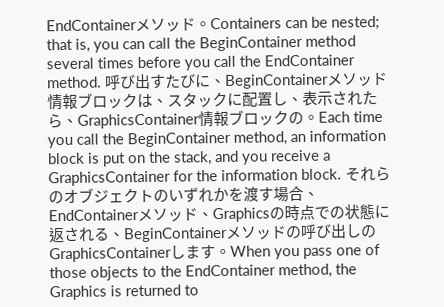EndContainerメソッド。Containers can be nested; that is, you can call the BeginContainer method several times before you call the EndContainer method. 呼び出すたびに、BeginContainerメソッド情報ブロックは、スタックに配置し、表示されたら、GraphicsContainer情報ブロックの。Each time you call the BeginContainer method, an information block is put on the stack, and you receive a GraphicsContainer for the information block. それらのオブジェクトのいずれかを渡す場合、EndContainerメソッド、Graphicsの時点での状態に返される、BeginContainerメソッドの呼び出しのGraphicsContainerします。When you pass one of those objects to the EndContainer method, the Graphics is returned to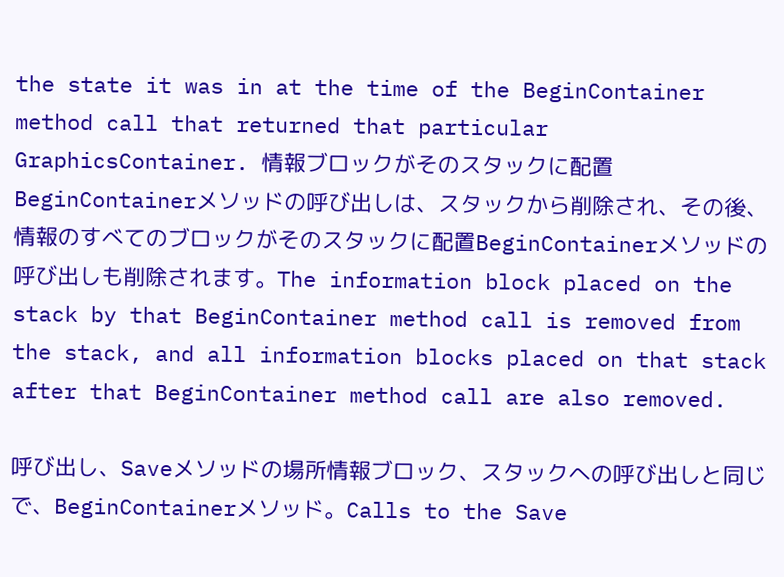the state it was in at the time of the BeginContainer method call that returned that particular GraphicsContainer. 情報ブロックがそのスタックに配置BeginContainerメソッドの呼び出しは、スタックから削除され、その後、情報のすべてのブロックがそのスタックに配置BeginContainerメソッドの呼び出しも削除されます。The information block placed on the stack by that BeginContainer method call is removed from the stack, and all information blocks placed on that stack after that BeginContainer method call are also removed.

呼び出し、Saveメソッドの場所情報ブロック、スタックへの呼び出しと同じで、BeginContainerメソッド。Calls to the Save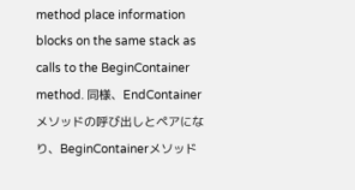method place information blocks on the same stack as calls to the BeginContainer method. 同様、EndContainerメソッドの呼び出しとペアになり、BeginContainerメソッド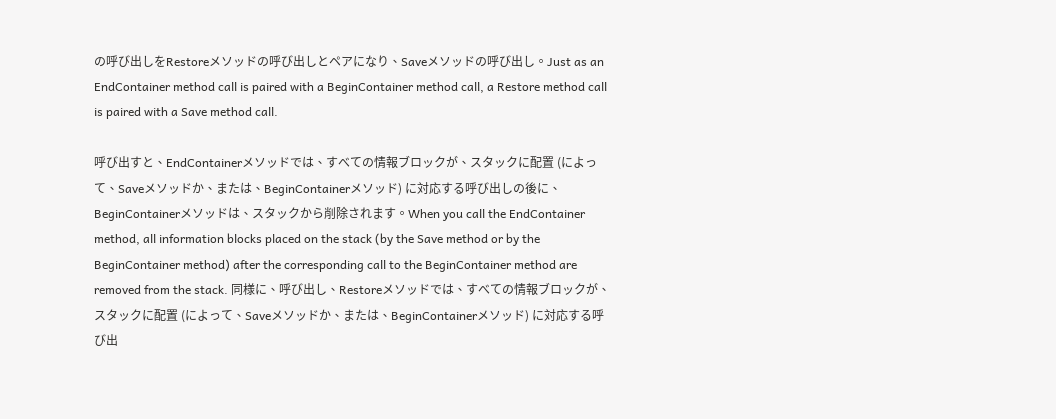の呼び出しをRestoreメソッドの呼び出しとペアになり、Saveメソッドの呼び出し。Just as an EndContainer method call is paired with a BeginContainer method call, a Restore method call is paired with a Save method call.

呼び出すと、EndContainerメソッドでは、すべての情報ブロックが、スタックに配置 (によって、Saveメソッドか、または、BeginContainerメソッド) に対応する呼び出しの後に、BeginContainerメソッドは、スタックから削除されます。When you call the EndContainer method, all information blocks placed on the stack (by the Save method or by the BeginContainer method) after the corresponding call to the BeginContainer method are removed from the stack. 同様に、呼び出し、Restoreメソッドでは、すべての情報ブロックが、スタックに配置 (によって、Saveメソッドか、または、BeginContainerメソッド) に対応する呼び出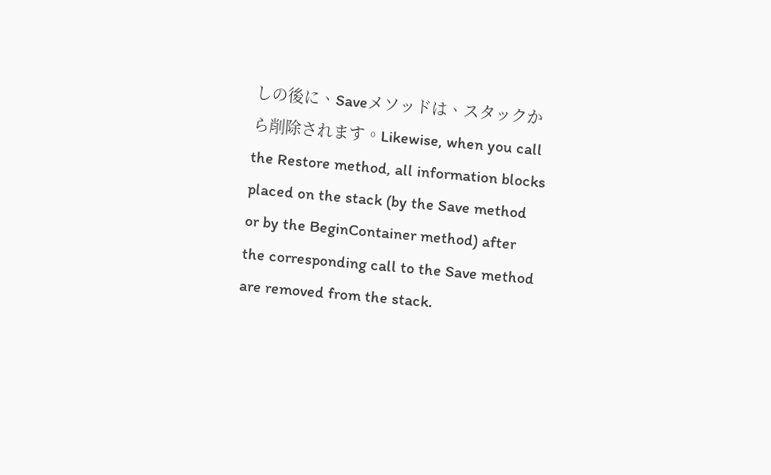しの後に、Saveメソッドは、スタックから削除されます。Likewise, when you call the Restore method, all information blocks placed on the stack (by the Save method or by the BeginContainer method) after the corresponding call to the Save method are removed from the stack.